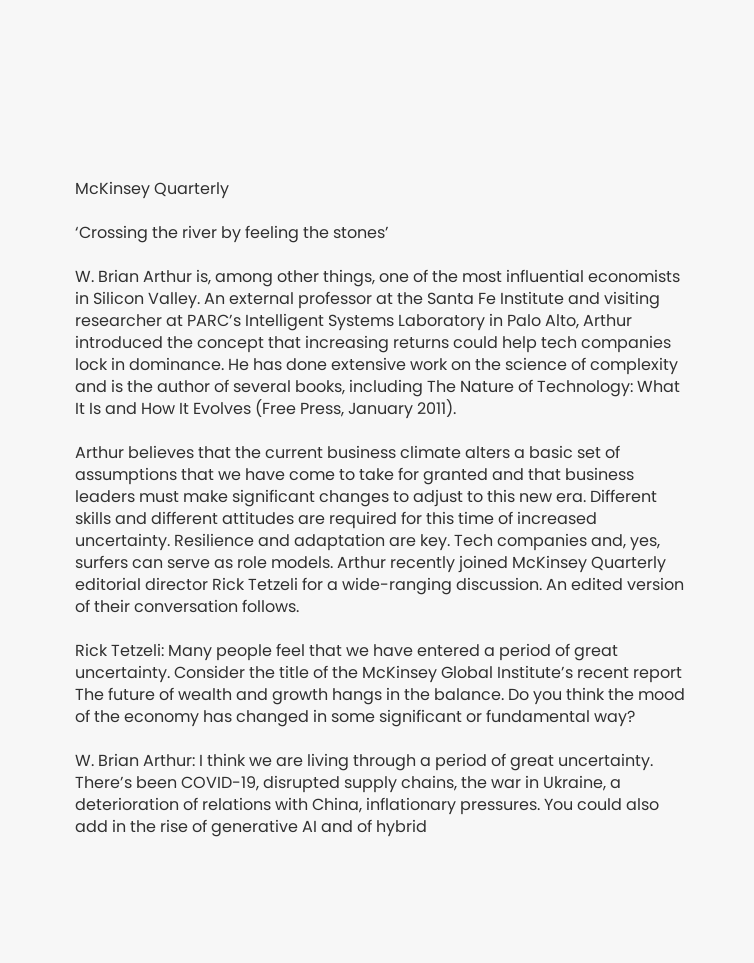McKinsey Quarterly

‘Crossing the river by feeling the stones’

W. Brian Arthur is, among other things, one of the most influential economists in Silicon Valley. An external professor at the Santa Fe Institute and visiting researcher at PARC’s Intelligent Systems Laboratory in Palo Alto, Arthur introduced the concept that increasing returns could help tech companies lock in dominance. He has done extensive work on the science of complexity and is the author of several books, including The Nature of Technology: What It Is and How It Evolves (Free Press, January 2011).

Arthur believes that the current business climate alters a basic set of assumptions that we have come to take for granted and that business leaders must make significant changes to adjust to this new era. Different skills and different attitudes are required for this time of increased uncertainty. Resilience and adaptation are key. Tech companies and, yes, surfers can serve as role models. Arthur recently joined McKinsey Quarterly editorial director Rick Tetzeli for a wide-ranging discussion. An edited version of their conversation follows.

Rick Tetzeli: Many people feel that we have entered a period of great uncertainty. Consider the title of the McKinsey Global Institute’s recent report The future of wealth and growth hangs in the balance. Do you think the mood of the economy has changed in some significant or fundamental way?

W. Brian Arthur: I think we are living through a period of great uncertainty. There’s been COVID-19, disrupted supply chains, the war in Ukraine, a deterioration of relations with China, inflationary pressures. You could also add in the rise of generative AI and of hybrid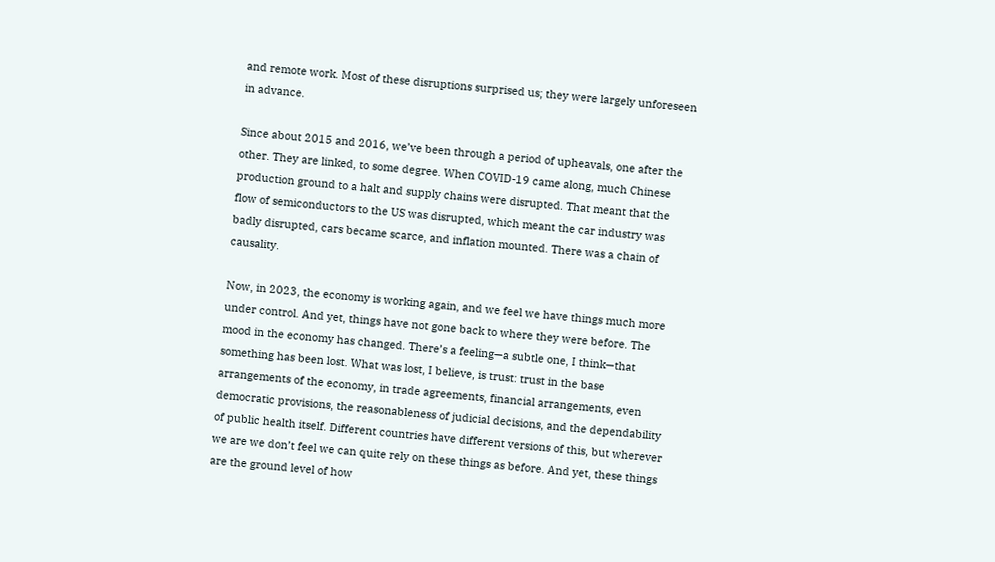and remote work. Most of these disruptions surprised us; they were largely unforeseen in advance.

Since about 2015 and 2016, we’ve been through a period of upheavals, one after the other. They are linked, to some degree. When COVID-19 came along, much Chinese production ground to a halt and supply chains were disrupted. That meant that the flow of semiconductors to the US was disrupted, which meant the car industry was badly disrupted, cars became scarce, and inflation mounted. There was a chain of causality.

Now, in 2023, the economy is working again, and we feel we have things much more under control. And yet, things have not gone back to where they were before. The mood in the economy has changed. There’s a feeling—a subtle one, I think—that something has been lost. What was lost, I believe, is trust: trust in the base arrangements of the economy, in trade agreements, financial arrangements, even democratic provisions, the reasonableness of judicial decisions, and the dependability of public health itself. Different countries have different versions of this, but wherever we are we don’t feel we can quite rely on these things as before. And yet, these things are the ground level of how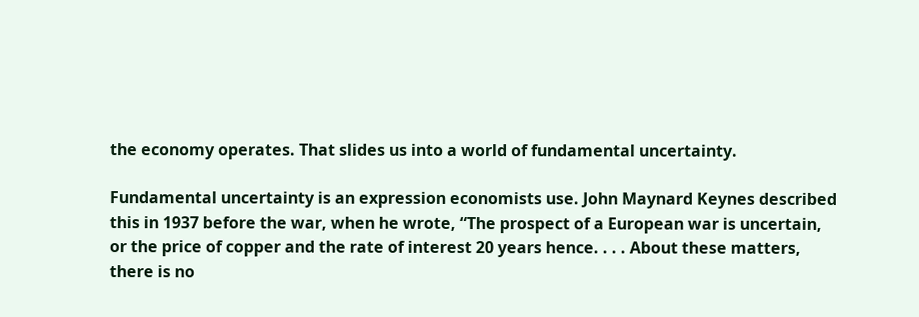the economy operates. That slides us into a world of fundamental uncertainty.

Fundamental uncertainty is an expression economists use. John Maynard Keynes described this in 1937 before the war, when he wrote, “The prospect of a European war is uncertain, or the price of copper and the rate of interest 20 years hence. . . . About these matters, there is no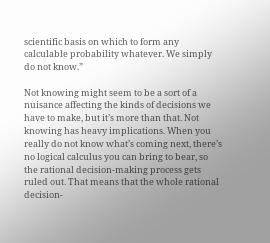scientific basis on which to form any calculable probability whatever. We simply do not know.”

Not knowing might seem to be a sort of a nuisance affecting the kinds of decisions we have to make, but it’s more than that. Not knowing has heavy implications. When you really do not know what’s coming next, there’s no logical calculus you can bring to bear, so the rational decision-making process gets ruled out. That means that the whole rational decision-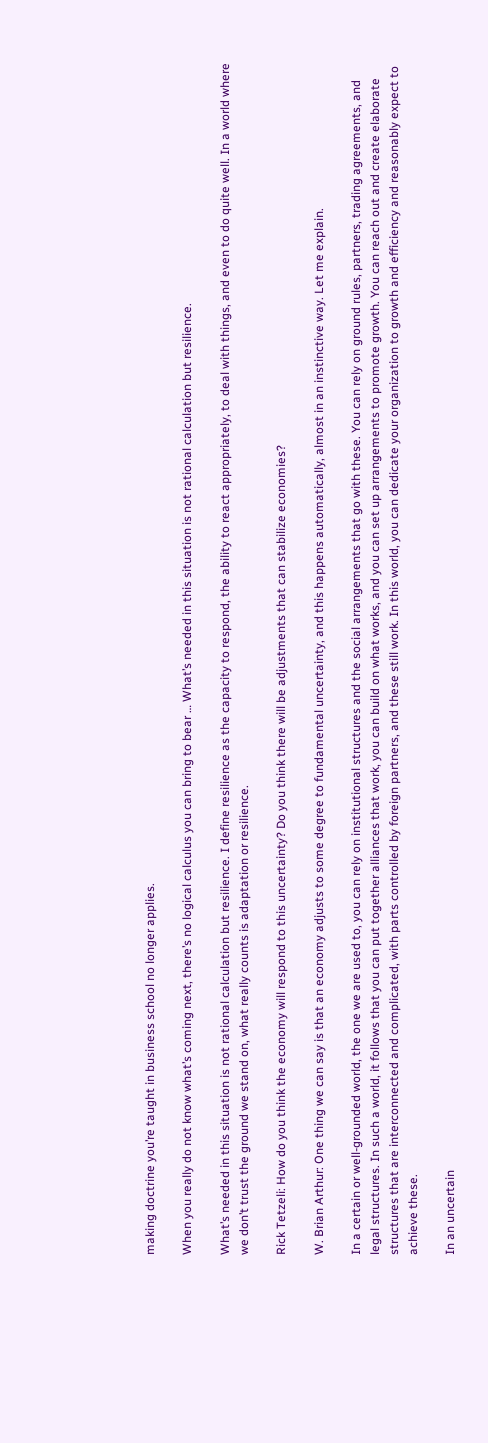making doctrine you’re taught in business school no longer applies.

When you really do not know what’s coming next, there’s no logical calculus you can bring to bear … What’s needed in this situation is not rational calculation but resilience.

What’s needed in this situation is not rational calculation but resilience. I define resilience as the capacity to respond, the ability to react appropriately, to deal with things, and even to do quite well. In a world where we don’t trust the ground we stand on, what really counts is adaptation or resilience.

Rick Tetzeli: How do you think the economy will respond to this uncertainty? Do you think there will be adjustments that can stabilize economies?

W. Brian Arthur: One thing we can say is that an economy adjusts to some degree to fundamental uncertainty, and this happens automatically, almost in an instinctive way. Let me explain.

In a certain or well-grounded world, the one we are used to, you can rely on institutional structures and the social arrangements that go with these. You can rely on ground rules, partners, trading agreements, and legal structures. In such a world, it follows that you can put together alliances that work, you can build on what works, and you can set up arrangements to promote growth. You can reach out and create elaborate structures that are interconnected and complicated, with parts controlled by foreign partners, and these still work. In this world, you can dedicate your organization to growth and efficiency and reasonably expect to achieve these.

In an uncertain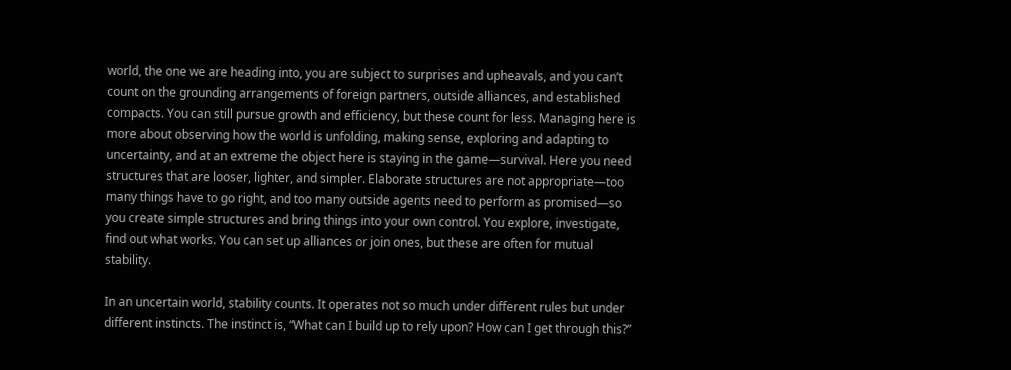world, the one we are heading into, you are subject to surprises and upheavals, and you can’t count on the grounding arrangements of foreign partners, outside alliances, and established compacts. You can still pursue growth and efficiency, but these count for less. Managing here is more about observing how the world is unfolding, making sense, exploring and adapting to uncertainty, and at an extreme the object here is staying in the game—survival. Here you need structures that are looser, lighter, and simpler. Elaborate structures are not appropriate—too many things have to go right, and too many outside agents need to perform as promised—so you create simple structures and bring things into your own control. You explore, investigate, find out what works. You can set up alliances or join ones, but these are often for mutual stability.

In an uncertain world, stability counts. It operates not so much under different rules but under different instincts. The instinct is, “What can I build up to rely upon? How can I get through this?”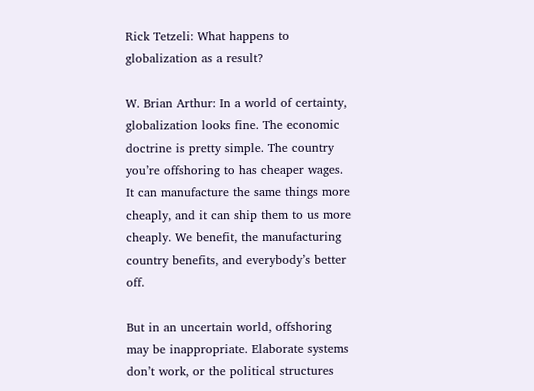Rick Tetzeli: What happens to globalization as a result?

W. Brian Arthur: In a world of certainty, globalization looks fine. The economic doctrine is pretty simple. The country you’re offshoring to has cheaper wages. It can manufacture the same things more cheaply, and it can ship them to us more cheaply. We benefit, the manufacturing country benefits, and everybody’s better off.

But in an uncertain world, offshoring may be inappropriate. Elaborate systems don’t work, or the political structures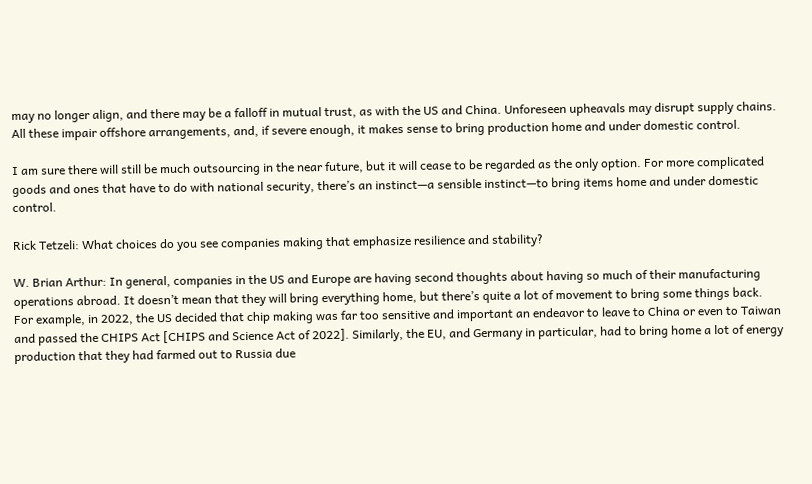may no longer align, and there may be a falloff in mutual trust, as with the US and China. Unforeseen upheavals may disrupt supply chains. All these impair offshore arrangements, and, if severe enough, it makes sense to bring production home and under domestic control.

I am sure there will still be much outsourcing in the near future, but it will cease to be regarded as the only option. For more complicated goods and ones that have to do with national security, there’s an instinct—a sensible instinct—to bring items home and under domestic control.

Rick Tetzeli: What choices do you see companies making that emphasize resilience and stability?

W. Brian Arthur: In general, companies in the US and Europe are having second thoughts about having so much of their manufacturing operations abroad. It doesn’t mean that they will bring everything home, but there’s quite a lot of movement to bring some things back. For example, in 2022, the US decided that chip making was far too sensitive and important an endeavor to leave to China or even to Taiwan and passed the CHIPS Act [CHIPS and Science Act of 2022]. Similarly, the EU, and Germany in particular, had to bring home a lot of energy production that they had farmed out to Russia due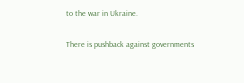to the war in Ukraine.

There is pushback against governments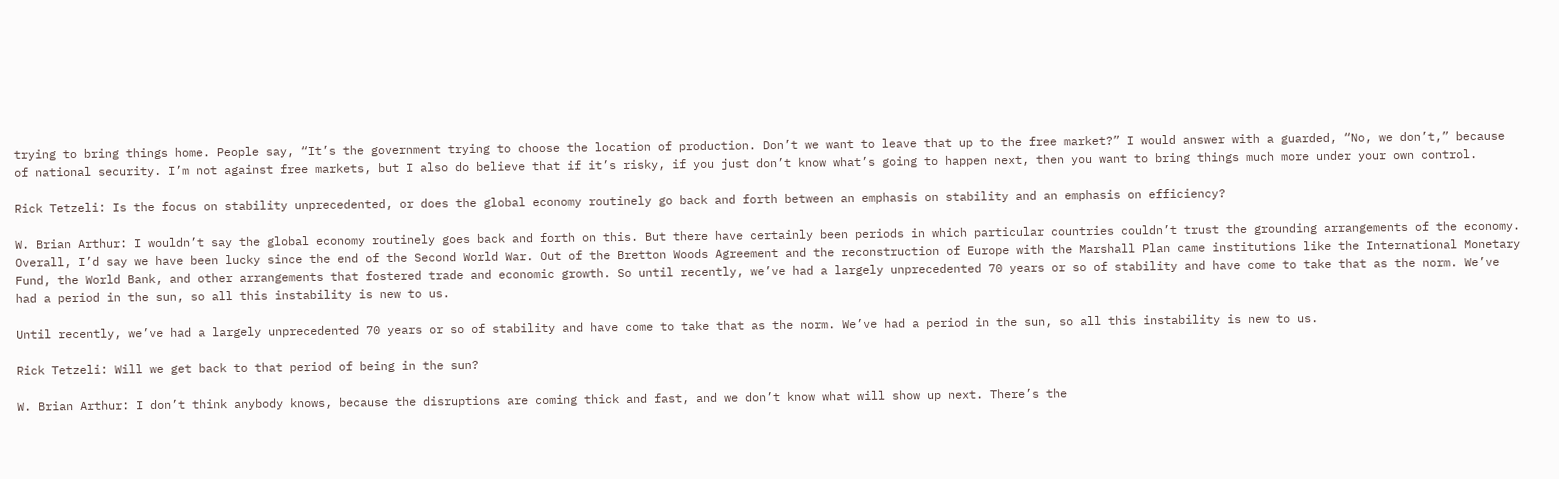trying to bring things home. People say, “It’s the government trying to choose the location of production. Don’t we want to leave that up to the free market?” I would answer with a guarded, “No, we don’t,” because of national security. I’m not against free markets, but I also do believe that if it’s risky, if you just don’t know what’s going to happen next, then you want to bring things much more under your own control.

Rick Tetzeli: Is the focus on stability unprecedented, or does the global economy routinely go back and forth between an emphasis on stability and an emphasis on efficiency?

W. Brian Arthur: I wouldn’t say the global economy routinely goes back and forth on this. But there have certainly been periods in which particular countries couldn’t trust the grounding arrangements of the economy. Overall, I’d say we have been lucky since the end of the Second World War. Out of the Bretton Woods Agreement and the reconstruction of Europe with the Marshall Plan came institutions like the International Monetary Fund, the World Bank, and other arrangements that fostered trade and economic growth. So until recently, we’ve had a largely unprecedented 70 years or so of stability and have come to take that as the norm. We’ve had a period in the sun, so all this instability is new to us.

Until recently, we’ve had a largely unprecedented 70 years or so of stability and have come to take that as the norm. We’ve had a period in the sun, so all this instability is new to us.

Rick Tetzeli: Will we get back to that period of being in the sun?

W. Brian Arthur: I don’t think anybody knows, because the disruptions are coming thick and fast, and we don’t know what will show up next. There’s the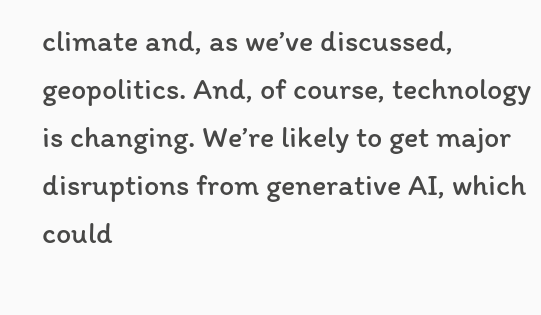climate and, as we’ve discussed, geopolitics. And, of course, technology is changing. We’re likely to get major disruptions from generative AI, which could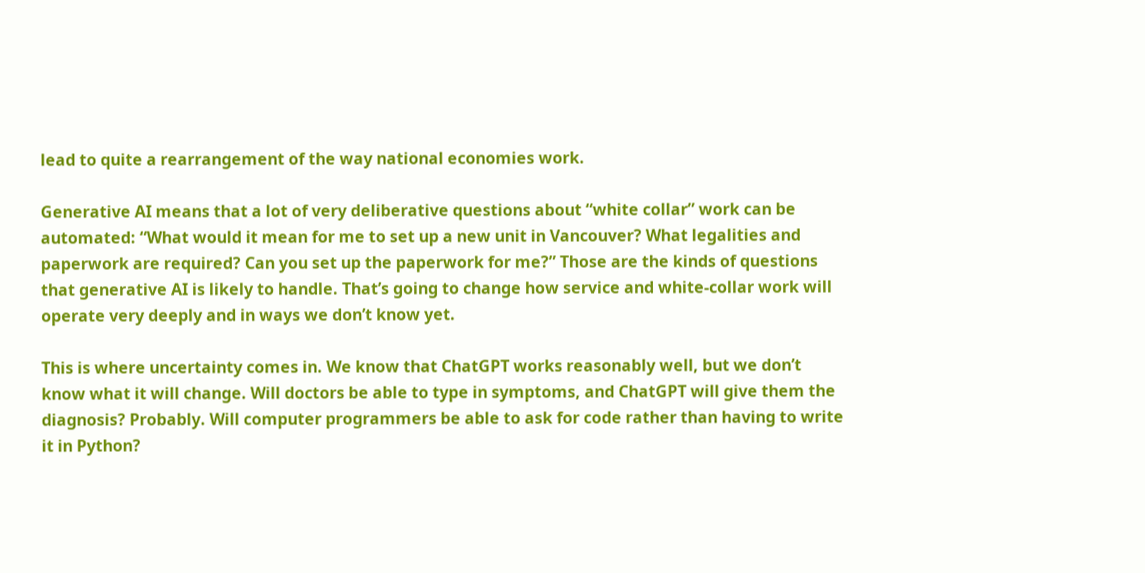lead to quite a rearrangement of the way national economies work.

Generative AI means that a lot of very deliberative questions about “white collar” work can be automated: “What would it mean for me to set up a new unit in Vancouver? What legalities and paperwork are required? Can you set up the paperwork for me?” Those are the kinds of questions that generative AI is likely to handle. That’s going to change how service and white-collar work will operate very deeply and in ways we don’t know yet.

This is where uncertainty comes in. We know that ChatGPT works reasonably well, but we don’t know what it will change. Will doctors be able to type in symptoms, and ChatGPT will give them the diagnosis? Probably. Will computer programmers be able to ask for code rather than having to write it in Python?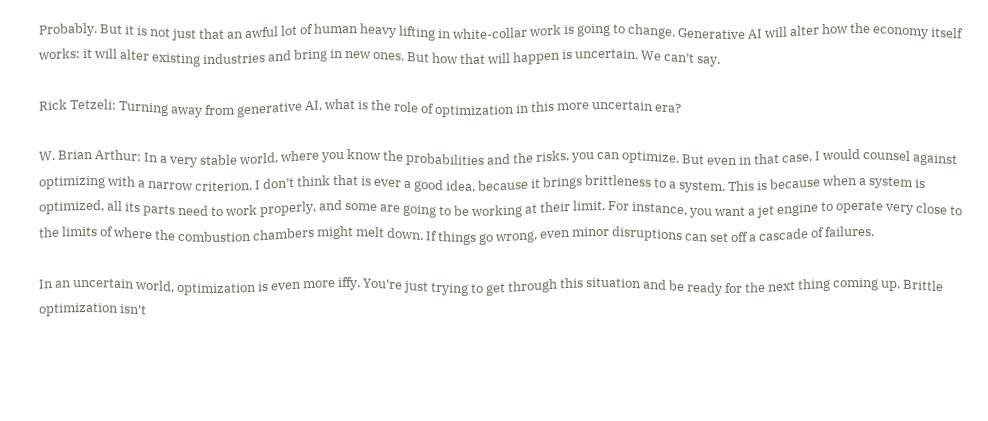Probably. But it is not just that an awful lot of human heavy lifting in white-collar work is going to change. Generative AI will alter how the economy itself works: it will alter existing industries and bring in new ones. But how that will happen is uncertain. We can’t say.

Rick Tetzeli: Turning away from generative AI, what is the role of optimization in this more uncertain era?

W. Brian Arthur: In a very stable world, where you know the probabilities and the risks, you can optimize. But even in that case, I would counsel against optimizing with a narrow criterion. I don’t think that is ever a good idea, because it brings brittleness to a system. This is because when a system is optimized, all its parts need to work properly, and some are going to be working at their limit. For instance, you want a jet engine to operate very close to the limits of where the combustion chambers might melt down. If things go wrong, even minor disruptions can set off a cascade of failures.

In an uncertain world, optimization is even more iffy. You’re just trying to get through this situation and be ready for the next thing coming up. Brittle optimization isn’t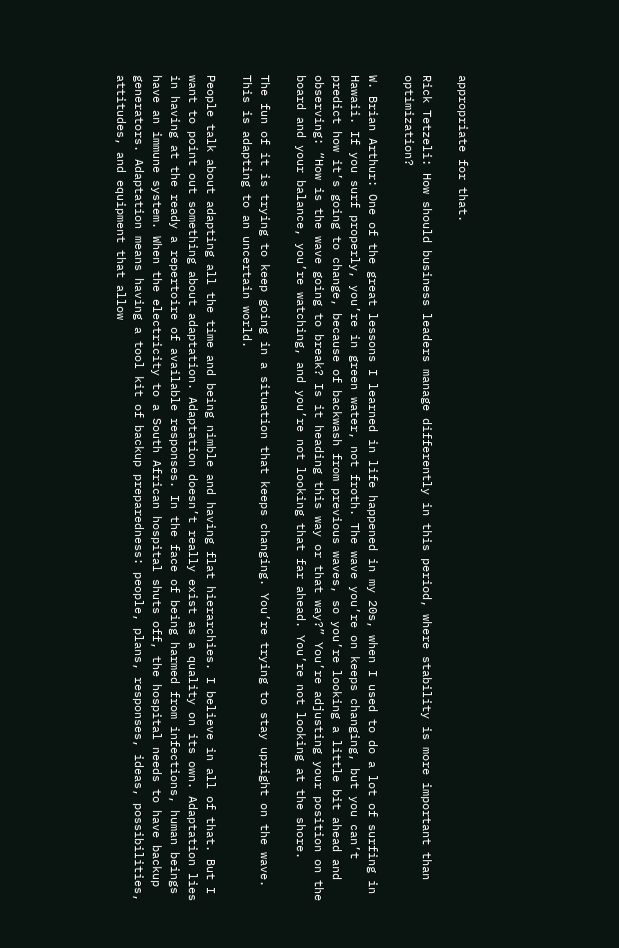appropriate for that.

Rick Tetzeli: How should business leaders manage differently in this period, where stability is more important than optimization?

W. Brian Arthur: One of the great lessons I learned in life happened in my 20s, when I used to do a lot of surfing in Hawaii. If you surf properly, you’re in green water, not froth. The wave you’re on keeps changing, but you can’t predict how it’s going to change, because of backwash from previous waves, so you’re looking a little bit ahead and observing: “How is the wave going to break? Is it heading this way or that way?” You’re adjusting your position on the board and your balance, you’re watching, and you’re not looking that far ahead. You’re not looking at the shore.

The fun of it is trying to keep going in a situation that keeps changing. You’re trying to stay upright on the wave. This is adapting to an uncertain world.

People talk about adapting all the time and being nimble and having flat hierarchies. I believe in all of that. But I want to point out something about adaptation. Adaptation doesn’t really exist as a quality on its own. Adaptation lies in having at the ready a repertoire of available responses. In the face of being harmed from infections, human beings have an immune system. When the electricity to a South African hospital shuts off, the hospital needs to have backup generators. Adaptation means having a tool kit of backup preparedness: people, plans, responses, ideas, possibilities, attitudes, and equipment that allow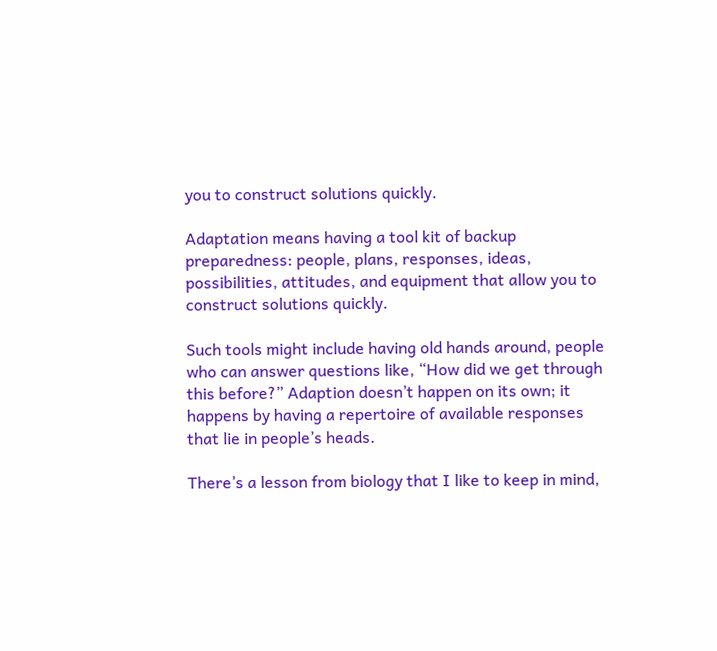you to construct solutions quickly.

Adaptation means having a tool kit of backup preparedness: people, plans, responses, ideas, possibilities, attitudes, and equipment that allow you to construct solutions quickly.

Such tools might include having old hands around, people who can answer questions like, “How did we get through this before?” Adaption doesn’t happen on its own; it happens by having a repertoire of available responses that lie in people’s heads.

There’s a lesson from biology that I like to keep in mind,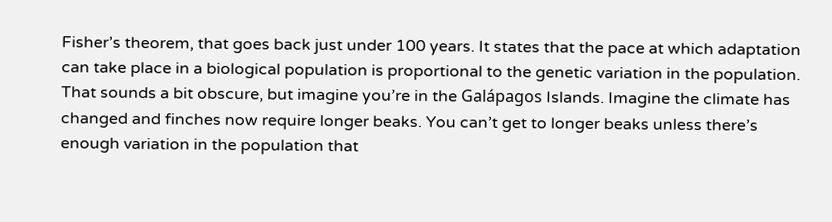Fisher’s theorem, that goes back just under 100 years. It states that the pace at which adaptation can take place in a biological population is proportional to the genetic variation in the population. That sounds a bit obscure, but imagine you’re in the Galápagos Islands. Imagine the climate has changed and finches now require longer beaks. You can’t get to longer beaks unless there’s enough variation in the population that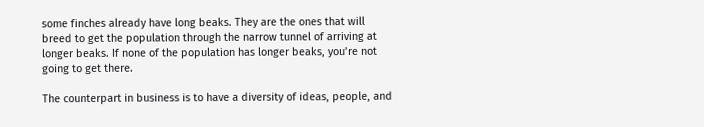some finches already have long beaks. They are the ones that will breed to get the population through the narrow tunnel of arriving at longer beaks. If none of the population has longer beaks, you’re not going to get there.

The counterpart in business is to have a diversity of ideas, people, and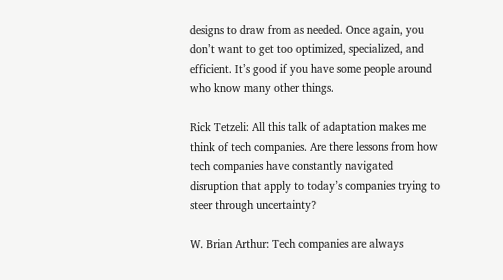designs to draw from as needed. Once again, you don’t want to get too optimized, specialized, and efficient. It’s good if you have some people around who know many other things.

Rick Tetzeli: All this talk of adaptation makes me think of tech companies. Are there lessons from how tech companies have constantly navigated disruption that apply to today’s companies trying to steer through uncertainty?

W. Brian Arthur: Tech companies are always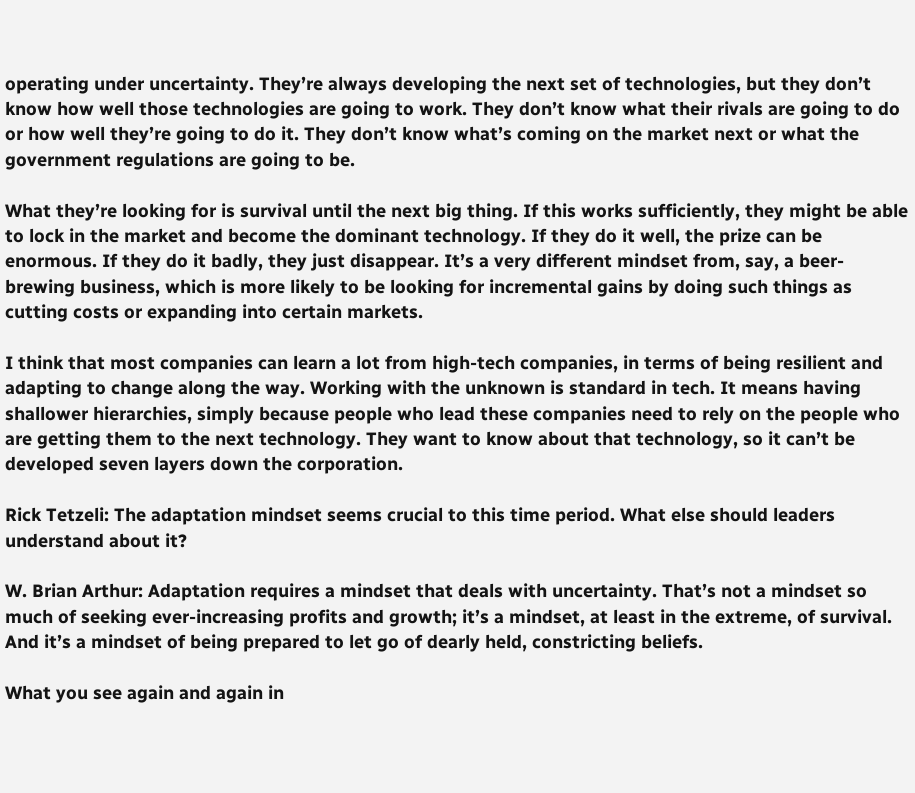operating under uncertainty. They’re always developing the next set of technologies, but they don’t know how well those technologies are going to work. They don’t know what their rivals are going to do or how well they’re going to do it. They don’t know what’s coming on the market next or what the government regulations are going to be.

What they’re looking for is survival until the next big thing. If this works sufficiently, they might be able to lock in the market and become the dominant technology. If they do it well, the prize can be enormous. If they do it badly, they just disappear. It’s a very different mindset from, say, a beer-brewing business, which is more likely to be looking for incremental gains by doing such things as cutting costs or expanding into certain markets.

I think that most companies can learn a lot from high-tech companies, in terms of being resilient and adapting to change along the way. Working with the unknown is standard in tech. It means having shallower hierarchies, simply because people who lead these companies need to rely on the people who are getting them to the next technology. They want to know about that technology, so it can’t be developed seven layers down the corporation.

Rick Tetzeli: The adaptation mindset seems crucial to this time period. What else should leaders understand about it?

W. Brian Arthur: Adaptation requires a mindset that deals with uncertainty. That’s not a mindset so much of seeking ever-increasing profits and growth; it’s a mindset, at least in the extreme, of survival. And it’s a mindset of being prepared to let go of dearly held, constricting beliefs.

What you see again and again in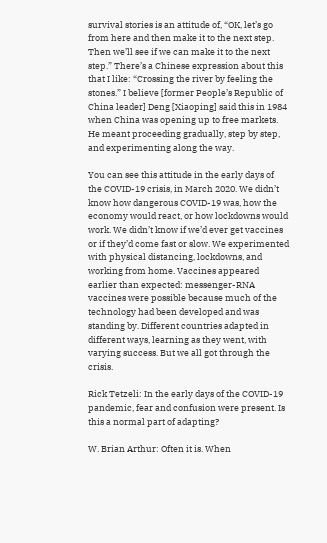survival stories is an attitude of, “OK, let’s go from here and then make it to the next step. Then we’ll see if we can make it to the next step.” There’s a Chinese expression about this that I like: “Crossing the river by feeling the stones.” I believe [former People’s Republic of China leader] Deng [Xiaoping] said this in 1984 when China was opening up to free markets. He meant proceeding gradually, step by step, and experimenting along the way.

You can see this attitude in the early days of the COVID-19 crisis, in March 2020. We didn’t know how dangerous COVID-19 was, how the economy would react, or how lockdowns would work. We didn’t know if we’d ever get vaccines or if they’d come fast or slow. We experimented with physical distancing, lockdowns, and working from home. Vaccines appeared earlier than expected: messenger-RNA vaccines were possible because much of the technology had been developed and was standing by. Different countries adapted in different ways, learning as they went, with varying success. But we all got through the crisis.

Rick Tetzeli: In the early days of the COVID-19 pandemic, fear and confusion were present. Is this a normal part of adapting?

W. Brian Arthur: Often it is. When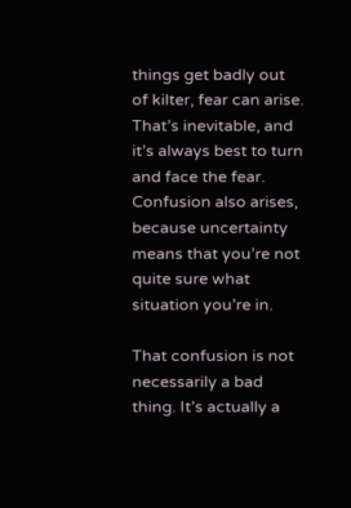things get badly out of kilter, fear can arise. That’s inevitable, and it’s always best to turn and face the fear. Confusion also arises, because uncertainty means that you’re not quite sure what situation you’re in.

That confusion is not necessarily a bad thing. It’s actually a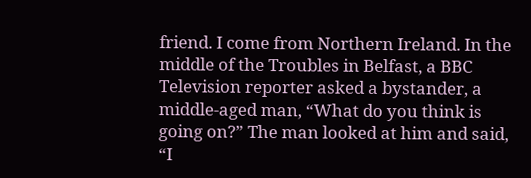friend. I come from Northern Ireland. In the middle of the Troubles in Belfast, a BBC Television reporter asked a bystander, a middle-aged man, “What do you think is going on?” The man looked at him and said, “I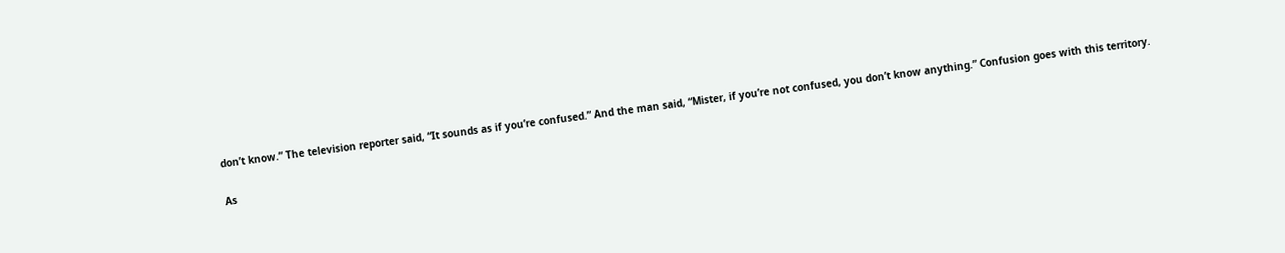don’t know.” The television reporter said, “It sounds as if you’re confused.” And the man said, “Mister, if you’re not confused, you don’t know anything.” Confusion goes with this territory.

As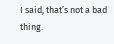I said, that’s not a bad thing.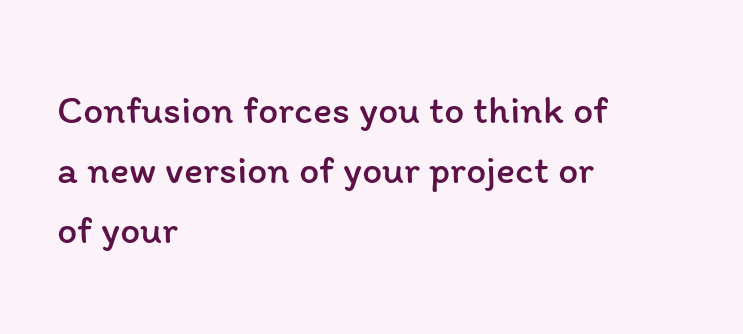Confusion forces you to think of a new version of your project or of your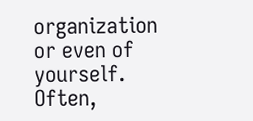organization or even of yourself. Often,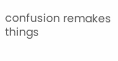confusion remakes things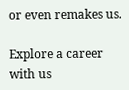or even remakes us.

Explore a career with us